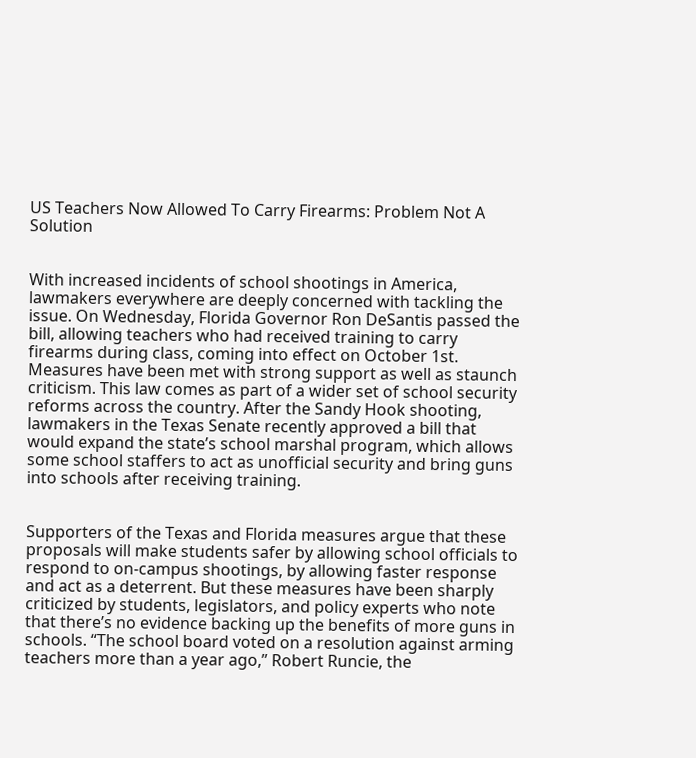US Teachers Now Allowed To Carry Firearms: Problem Not A Solution


With increased incidents of school shootings in America, lawmakers everywhere are deeply concerned with tackling the issue. On Wednesday, Florida Governor Ron DeSantis passed the bill, allowing teachers who had received training to carry firearms during class, coming into effect on October 1st. Measures have been met with strong support as well as staunch criticism. This law comes as part of a wider set of school security reforms across the country. After the Sandy Hook shooting, lawmakers in the Texas Senate recently approved a bill that would expand the state’s school marshal program, which allows some school staffers to act as unofficial security and bring guns into schools after receiving training.


Supporters of the Texas and Florida measures argue that these proposals will make students safer by allowing school officials to respond to on-campus shootings, by allowing faster response and act as a deterrent. But these measures have been sharply criticized by students, legislators, and policy experts who note that there’s no evidence backing up the benefits of more guns in schools. “The school board voted on a resolution against arming teachers more than a year ago,” Robert Runcie, the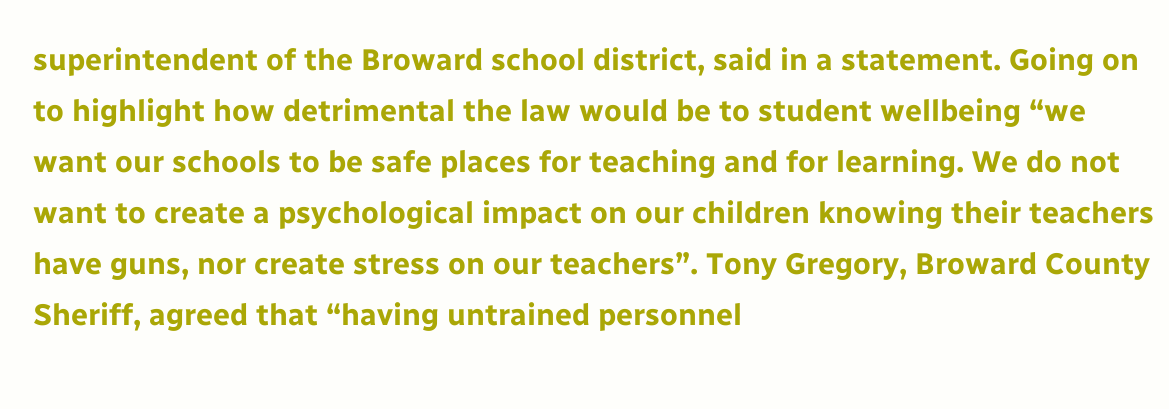superintendent of the Broward school district, said in a statement. Going on to highlight how detrimental the law would be to student wellbeing “we want our schools to be safe places for teaching and for learning. We do not want to create a psychological impact on our children knowing their teachers have guns, nor create stress on our teachers”. Tony Gregory, Broward County Sheriff, agreed that “having untrained personnel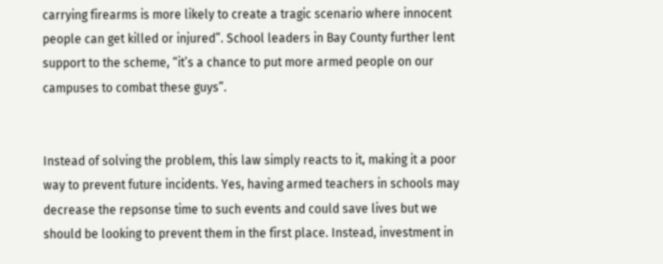carrying firearms is more likely to create a tragic scenario where innocent people can get killed or injured”. School leaders in Bay County further lent support to the scheme, “it’s a chance to put more armed people on our campuses to combat these guys”.


Instead of solving the problem, this law simply reacts to it, making it a poor way to prevent future incidents. Yes, having armed teachers in schools may decrease the repsonse time to such events and could save lives but we should be looking to prevent them in the first place. Instead, investment in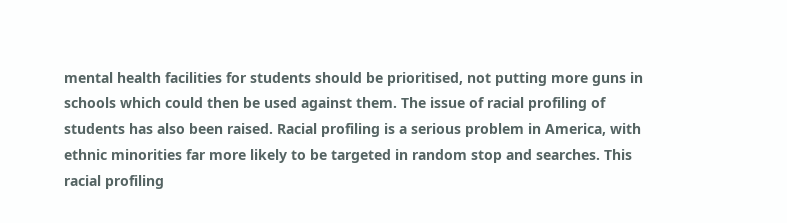mental health facilities for students should be prioritised, not putting more guns in schools which could then be used against them. The issue of racial profiling of students has also been raised. Racial profiling is a serious problem in America, with ethnic minorities far more likely to be targeted in random stop and searches. This racial profiling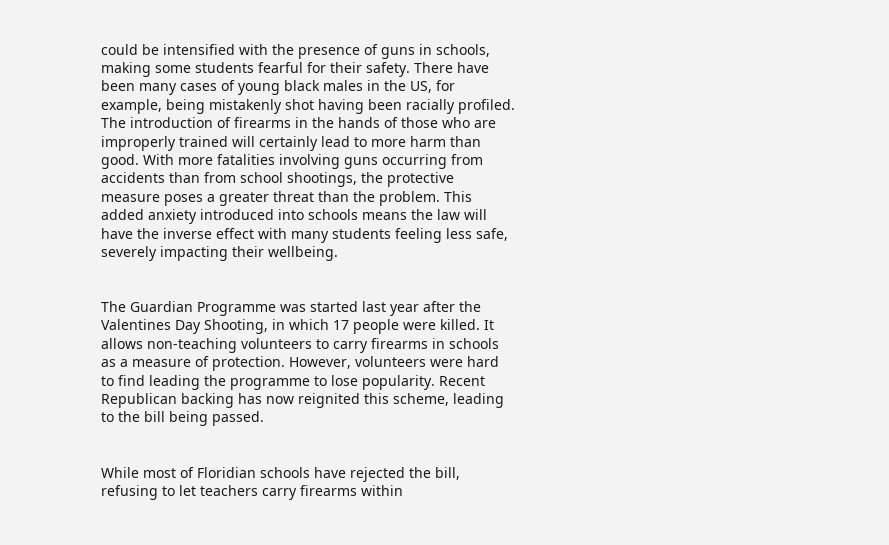could be intensified with the presence of guns in schools, making some students fearful for their safety. There have been many cases of young black males in the US, for example, being mistakenly shot having been racially profiled. The introduction of firearms in the hands of those who are improperly trained will certainly lead to more harm than good. With more fatalities involving guns occurring from accidents than from school shootings, the protective measure poses a greater threat than the problem. This added anxiety introduced into schools means the law will have the inverse effect with many students feeling less safe, severely impacting their wellbeing.


The Guardian Programme was started last year after the Valentines Day Shooting, in which 17 people were killed. It allows non-teaching volunteers to carry firearms in schools as a measure of protection. However, volunteers were hard to find leading the programme to lose popularity. Recent Republican backing has now reignited this scheme, leading to the bill being passed.


While most of Floridian schools have rejected the bill, refusing to let teachers carry firearms within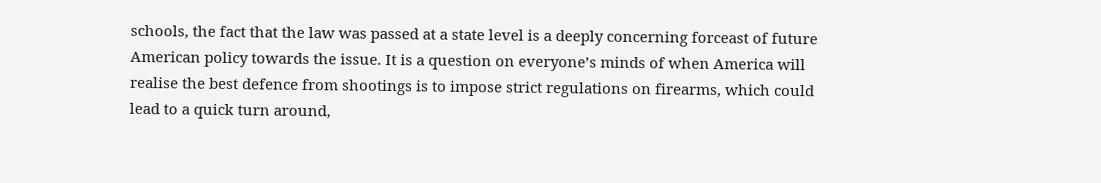schools, the fact that the law was passed at a state level is a deeply concerning forceast of future American policy towards the issue. It is a question on everyone’s minds of when America will realise the best defence from shootings is to impose strict regulations on firearms, which could lead to a quick turn around,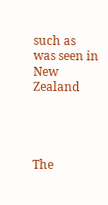such as was seen in New Zealand




The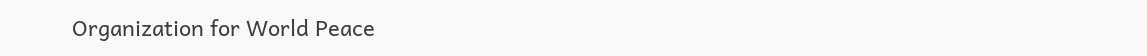Organization for World Peace